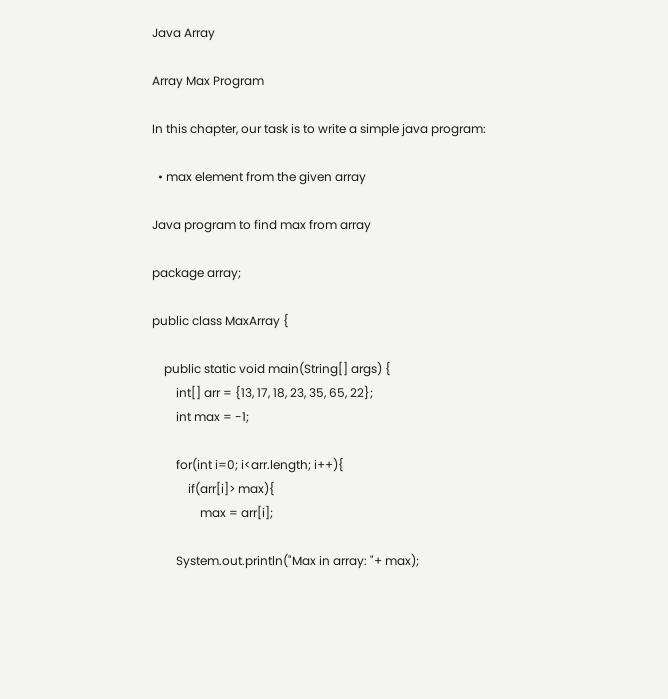Java Array

Array Max Program

In this chapter, our task is to write a simple java program:

  • max element from the given array

Java program to find max from array

package array;

public class MaxArray {

    public static void main(String[] args) {
        int[] arr = {13, 17, 18, 23, 35, 65, 22};
        int max = -1;

        for(int i=0; i<arr.length; i++){
            if(arr[i]> max){
                max = arr[i];

        System.out.println("Max in array: "+ max);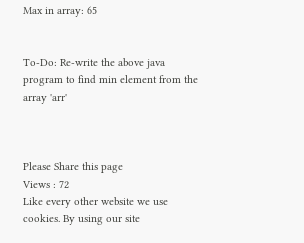Max in array: 65


To-Do: Re-write the above java program to find min element from the array 'arr'



Please Share this page
Views : 72
Like every other website we use cookies. By using our site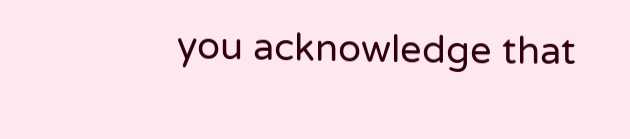you acknowledge that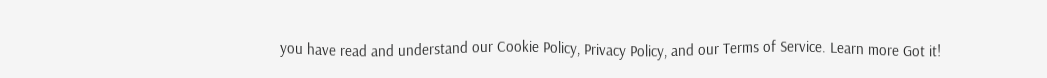you have read and understand our Cookie Policy, Privacy Policy, and our Terms of Service. Learn more Got it!